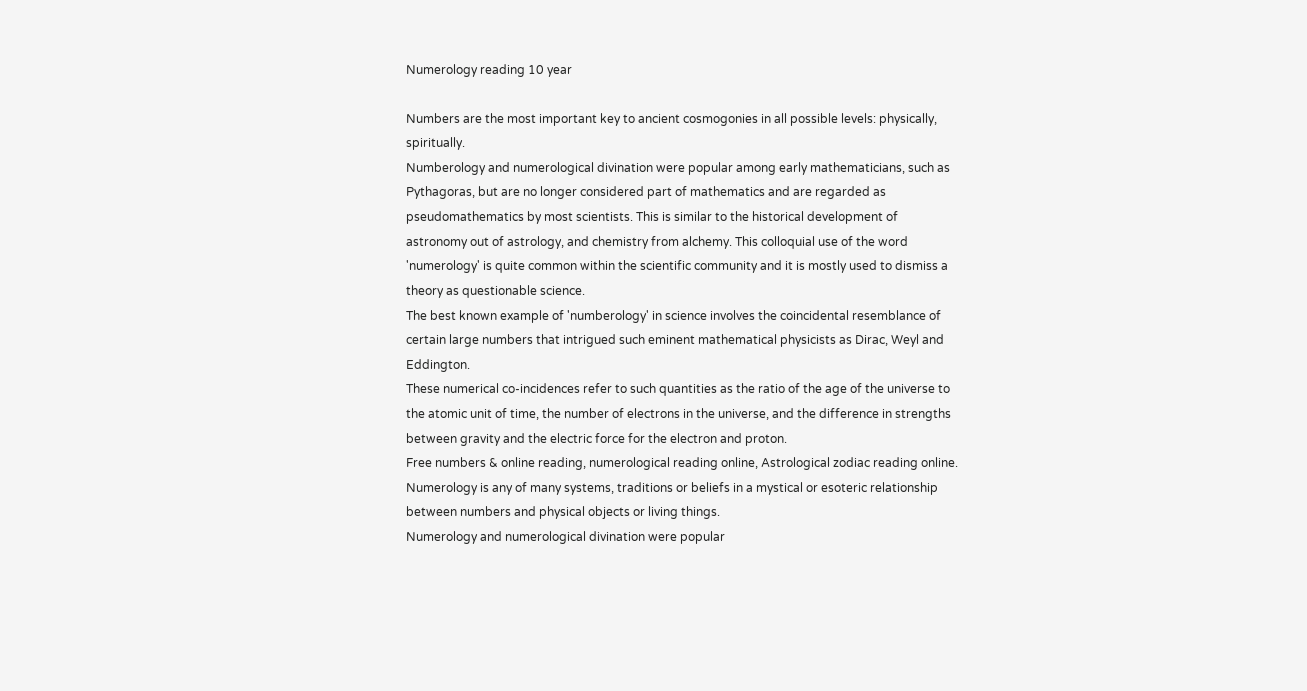Numerology reading 10 year

Numbers are the most important key to ancient cosmogonies in all possible levels: physically, spiritually.
Numberology and numerological divination were popular among early mathematicians, such as Pythagoras, but are no longer considered part of mathematics and are regarded as pseudomathematics by most scientists. This is similar to the historical development of astronomy out of astrology, and chemistry from alchemy. This colloquial use of the word 'numerology' is quite common within the scientific community and it is mostly used to dismiss a theory as questionable science.
The best known example of 'numberology' in science involves the coincidental resemblance of certain large numbers that intrigued such eminent mathematical physicists as Dirac, Weyl and Eddington.
These numerical co-incidences refer to such quantities as the ratio of the age of the universe to the atomic unit of time, the number of electrons in the universe, and the difference in strengths between gravity and the electric force for the electron and proton.
Free numbers & online reading, numerological reading online, Astrological zodiac reading online.
Numerology is any of many systems, traditions or beliefs in a mystical or esoteric relationship between numbers and physical objects or living things.
Numerology and numerological divination were popular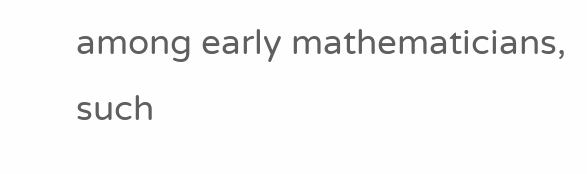among early mathematicians, such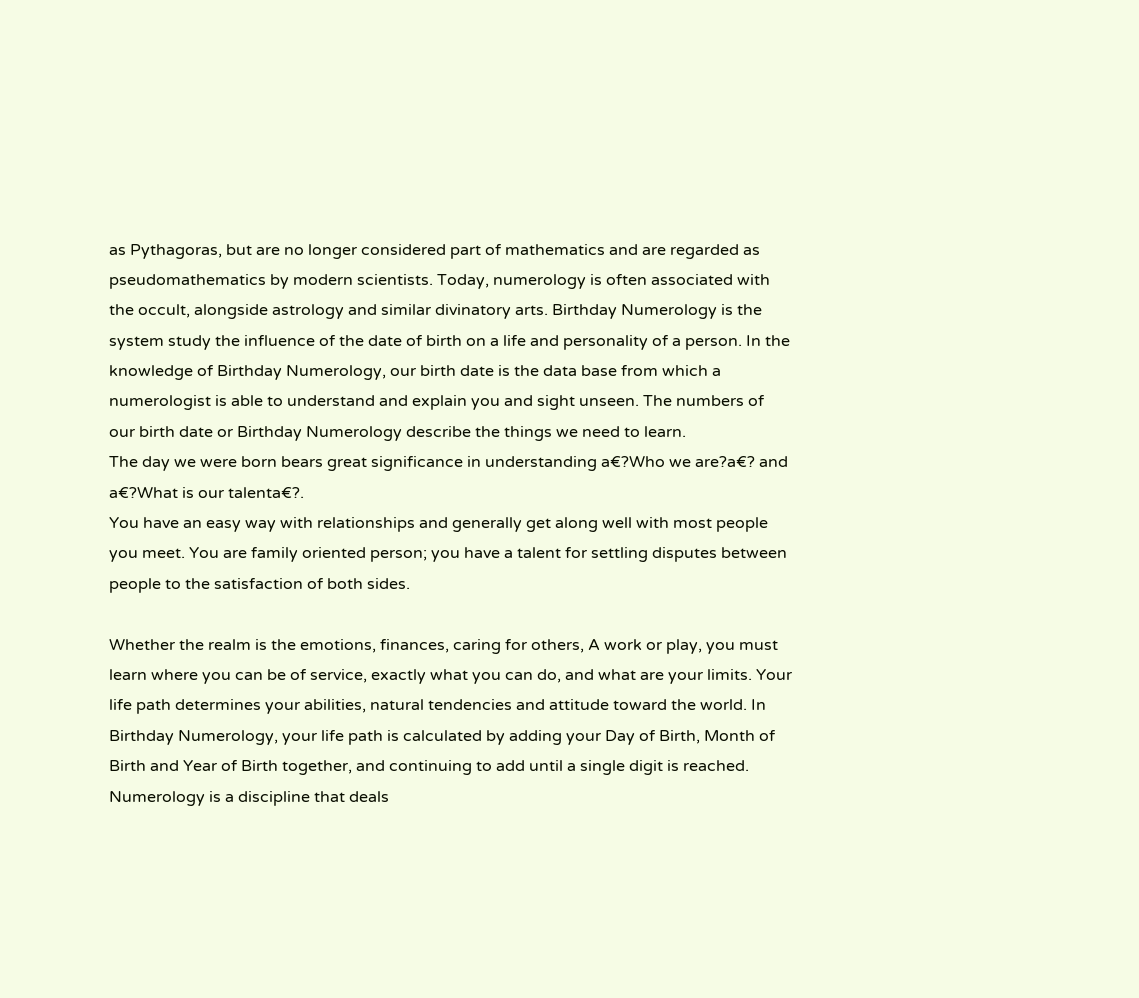as Pythagoras, but are no longer considered part of mathematics and are regarded as pseudomathematics by modern scientists. Today, numerology is often associated with the occult, alongside astrology and similar divinatory arts. Birthday Numerology is the system study the influence of the date of birth on a life and personality of a person. In the knowledge of Birthday Numerology, our birth date is the data base from which a numerologist is able to understand and explain you and sight unseen. The numbers of our birth date or Birthday Numerology describe the things we need to learn.
The day we were born bears great significance in understanding a€?Who we are?a€? and a€?What is our talenta€?.
You have an easy way with relationships and generally get along well with most people you meet. You are family oriented person; you have a talent for settling disputes between people to the satisfaction of both sides.

Whether the realm is the emotions, finances, caring for others, A work or play, you must learn where you can be of service, exactly what you can do, and what are your limits. Your life path determines your abilities, natural tendencies and attitude toward the world. In Birthday Numerology, your life path is calculated by adding your Day of Birth, Month of Birth and Year of Birth together, and continuing to add until a single digit is reached.
Numerology is a discipline that deals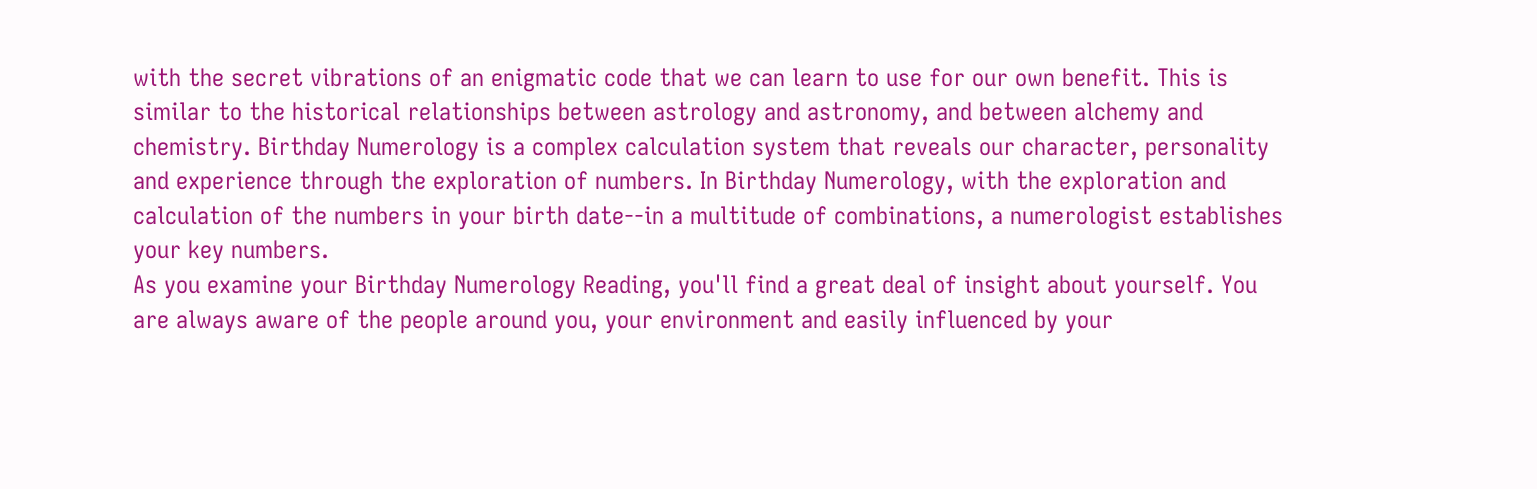with the secret vibrations of an enigmatic code that we can learn to use for our own benefit. This is similar to the historical relationships between astrology and astronomy, and between alchemy and chemistry. Birthday Numerology is a complex calculation system that reveals our character, personality and experience through the exploration of numbers. In Birthday Numerology, with the exploration and calculation of the numbers in your birth date--in a multitude of combinations, a numerologist establishes your key numbers.
As you examine your Birthday Numerology Reading, you'll find a great deal of insight about yourself. You are always aware of the people around you, your environment and easily influenced by your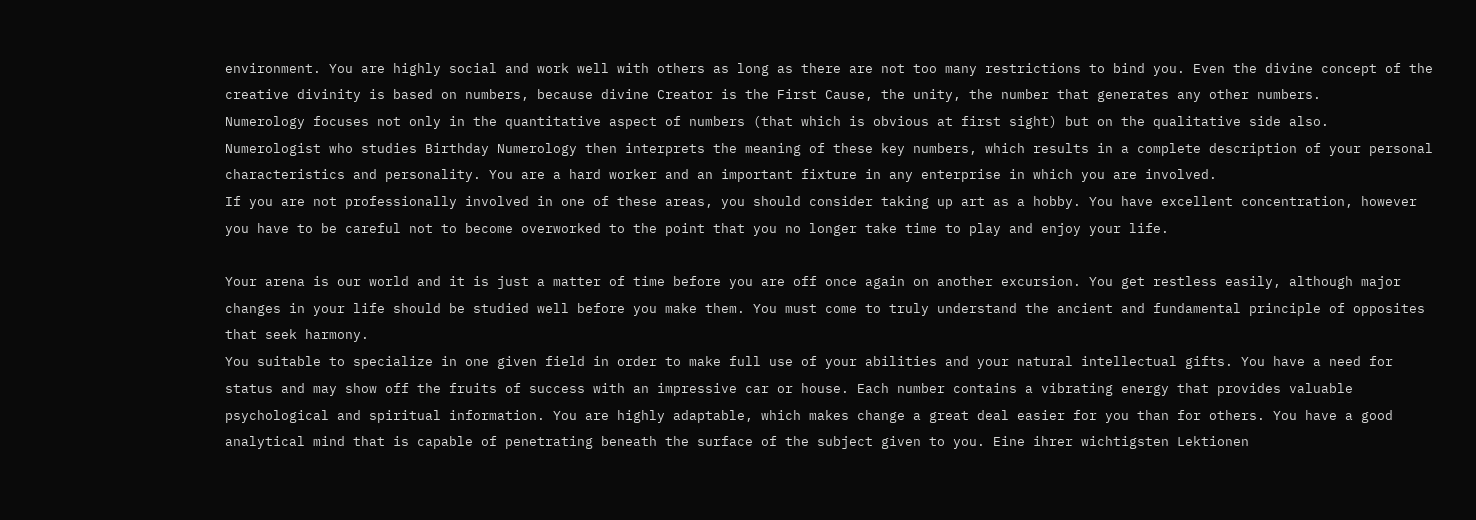environment. You are highly social and work well with others as long as there are not too many restrictions to bind you. Even the divine concept of the creative divinity is based on numbers, because divine Creator is the First Cause, the unity, the number that generates any other numbers.
Numerology focuses not only in the quantitative aspect of numbers (that which is obvious at first sight) but on the qualitative side also.
Numerologist who studies Birthday Numerology then interprets the meaning of these key numbers, which results in a complete description of your personal characteristics and personality. You are a hard worker and an important fixture in any enterprise in which you are involved.
If you are not professionally involved in one of these areas, you should consider taking up art as a hobby. You have excellent concentration, however you have to be careful not to become overworked to the point that you no longer take time to play and enjoy your life.

Your arena is our world and it is just a matter of time before you are off once again on another excursion. You get restless easily, although major changes in your life should be studied well before you make them. You must come to truly understand the ancient and fundamental principle of opposites that seek harmony.
You suitable to specialize in one given field in order to make full use of your abilities and your natural intellectual gifts. You have a need for status and may show off the fruits of success with an impressive car or house. Each number contains a vibrating energy that provides valuable psychological and spiritual information. You are highly adaptable, which makes change a great deal easier for you than for others. You have a good analytical mind that is capable of penetrating beneath the surface of the subject given to you. Eine ihrer wichtigsten Lektionen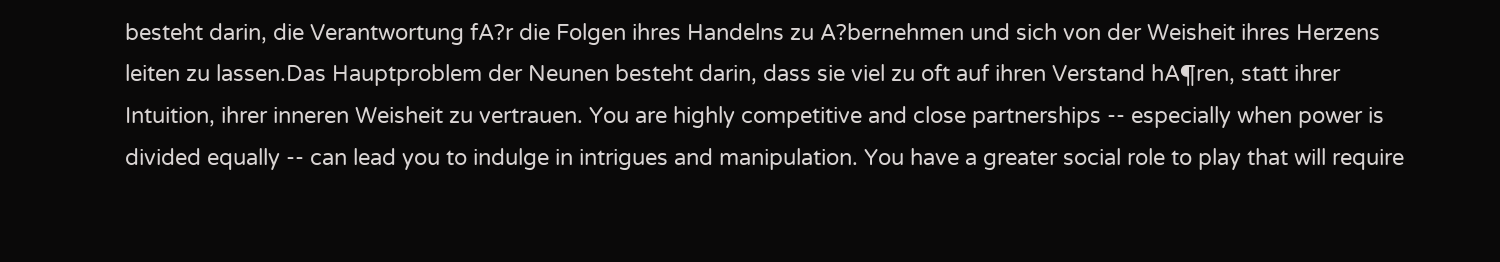besteht darin, die Verantwortung fA?r die Folgen ihres Handelns zu A?bernehmen und sich von der Weisheit ihres Herzens leiten zu lassen.Das Hauptproblem der Neunen besteht darin, dass sie viel zu oft auf ihren Verstand hA¶ren, statt ihrer Intuition, ihrer inneren Weisheit zu vertrauen. You are highly competitive and close partnerships -- especially when power is divided equally -- can lead you to indulge in intrigues and manipulation. You have a greater social role to play that will require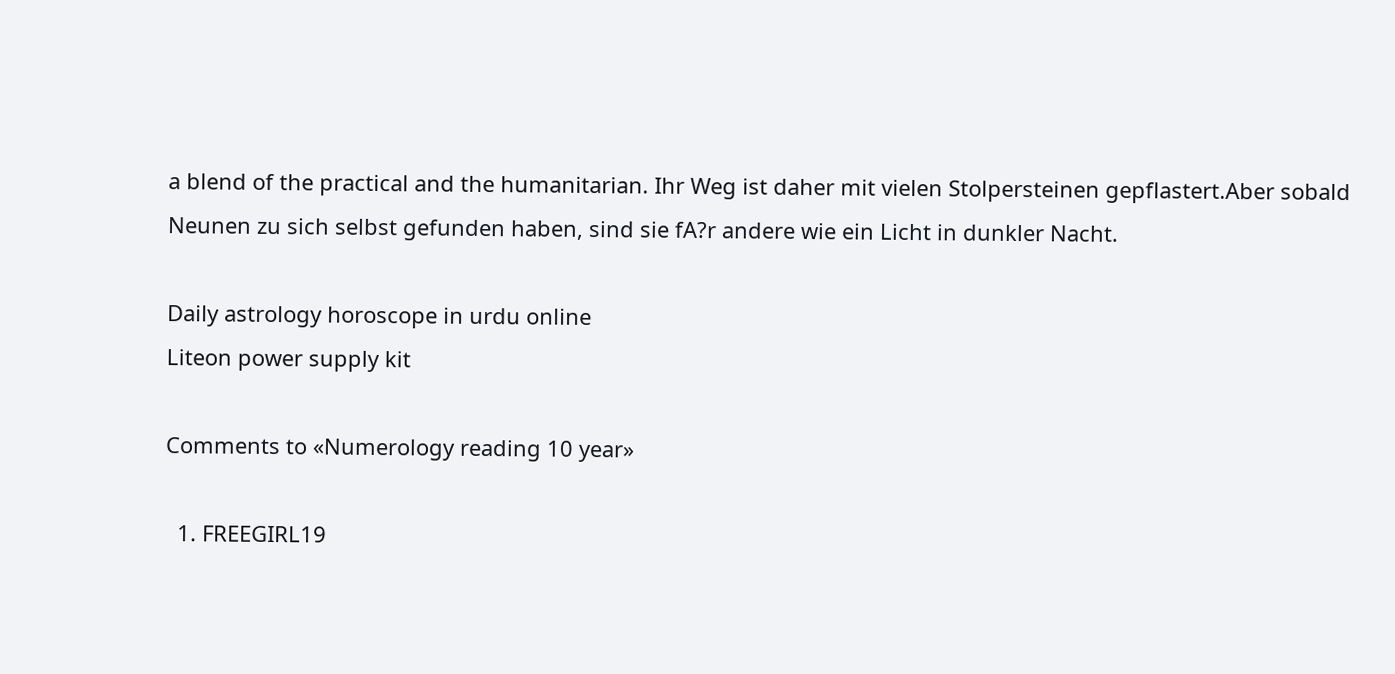a blend of the practical and the humanitarian. Ihr Weg ist daher mit vielen Stolpersteinen gepflastert.Aber sobald Neunen zu sich selbst gefunden haben, sind sie fA?r andere wie ein Licht in dunkler Nacht.

Daily astrology horoscope in urdu online
Liteon power supply kit

Comments to «Numerology reading 10 year»

  1. FREEGIRL19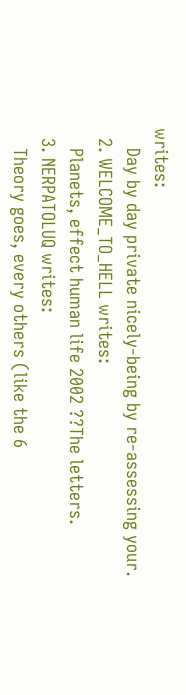writes:
    Day by day private nicely-being by re-assessing your.
  2. WELCOME_TO_HELL writes:
    Planets, effect human life 2002 ??The letters.
  3. NERPATOLUQ writes:
    Theory goes, every others (like the 6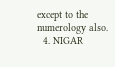except to the numerology also.
  4. NIGAR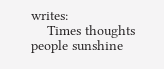writes:
    Times thoughts people sunshine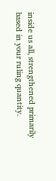inside us all, strengthened primarily based in your ruling quantity.